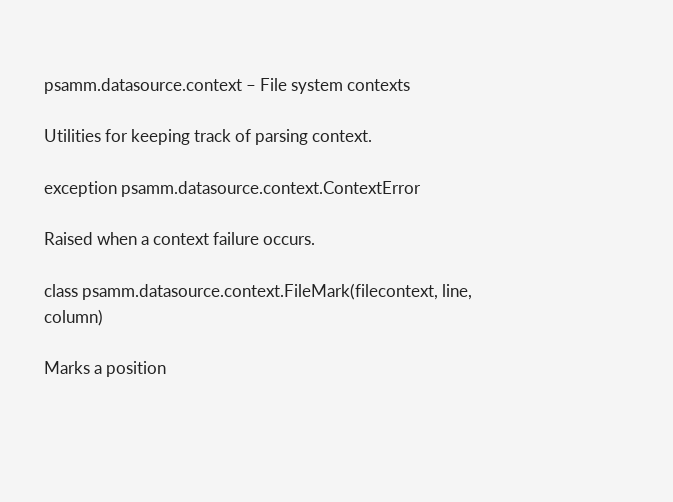psamm.datasource.context – File system contexts

Utilities for keeping track of parsing context.

exception psamm.datasource.context.ContextError

Raised when a context failure occurs.

class psamm.datasource.context.FileMark(filecontext, line, column)

Marks a position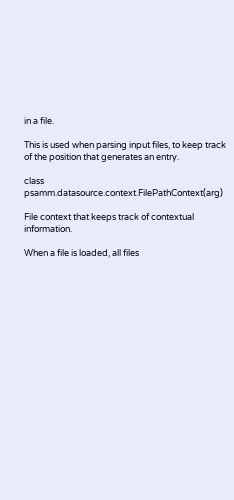in a file.

This is used when parsing input files, to keep track of the position that generates an entry.

class psamm.datasource.context.FilePathContext(arg)

File context that keeps track of contextual information.

When a file is loaded, all files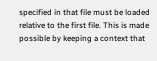specified in that file must be loaded relative to the first file. This is made possible by keeping a context that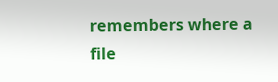remembers where a file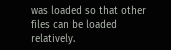was loaded so that other files can be loaded relatively.